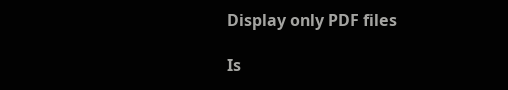Display only PDF files

Is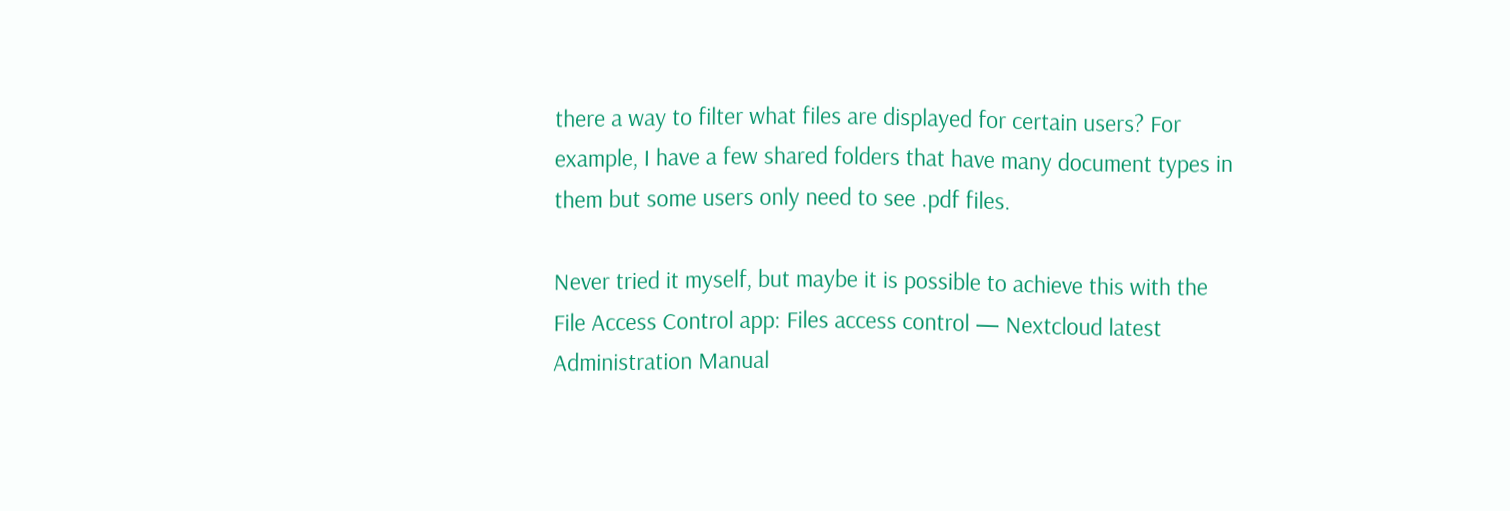there a way to filter what files are displayed for certain users? For example, I have a few shared folders that have many document types in them but some users only need to see .pdf files.

Never tried it myself, but maybe it is possible to achieve this with the File Access Control app: Files access control — Nextcloud latest Administration Manual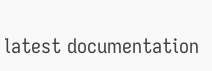latest documentation